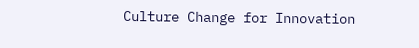Culture Change for Innovation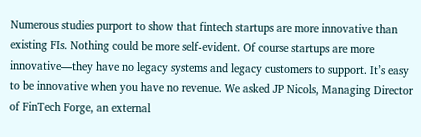Numerous studies purport to show that fintech startups are more innovative than existing FIs. Nothing could be more self-evident. Of course startups are more innovative—they have no legacy systems and legacy customers to support. It’s easy to be innovative when you have no revenue. We asked JP Nicols, Managing Director of FinTech Forge, an external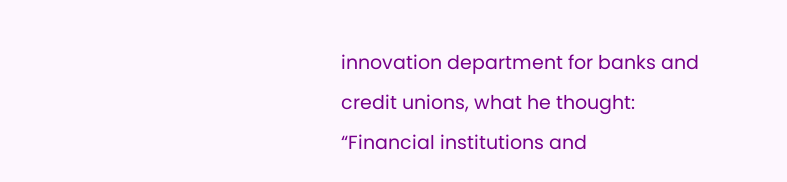innovation department for banks and credit unions, what he thought: “Financial institutions and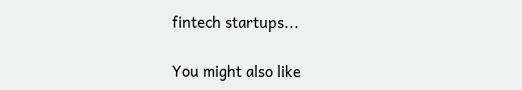fintech startups...

You might also like